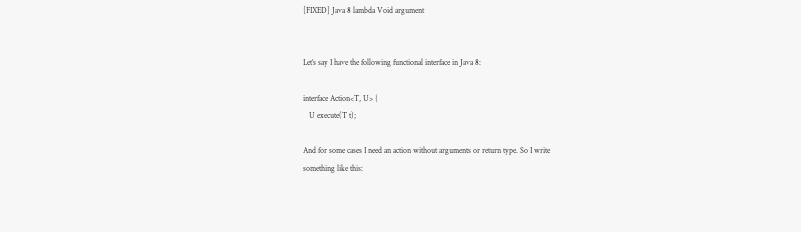[FIXED] Java 8 lambda Void argument


Let’s say I have the following functional interface in Java 8:

interface Action<T, U> {
   U execute(T t);

And for some cases I need an action without arguments or return type. So I write
something like this: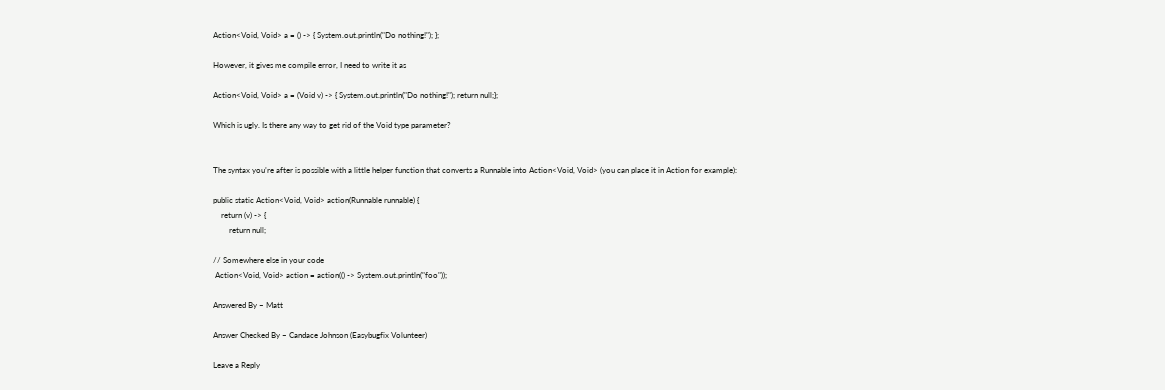Action<Void, Void> a = () -> { System.out.println("Do nothing!"); };

However, it gives me compile error, I need to write it as

Action<Void, Void> a = (Void v) -> { System.out.println("Do nothing!"); return null;};

Which is ugly. Is there any way to get rid of the Void type parameter?


The syntax you’re after is possible with a little helper function that converts a Runnable into Action<Void, Void> (you can place it in Action for example):

public static Action<Void, Void> action(Runnable runnable) {
    return (v) -> {
        return null;

// Somewhere else in your code
 Action<Void, Void> action = action(() -> System.out.println("foo"));

Answered By – Matt

Answer Checked By – Candace Johnson (Easybugfix Volunteer)

Leave a Reply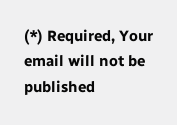(*) Required, Your email will not be published